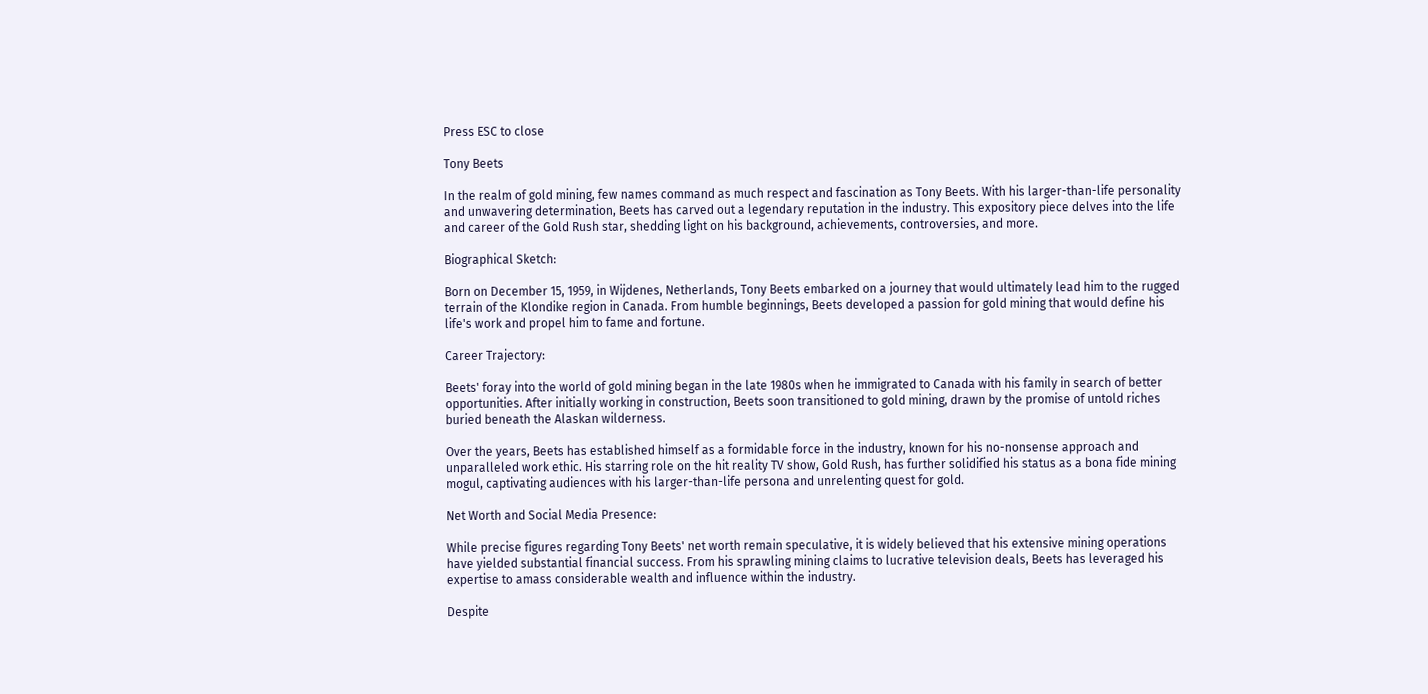Press ESC to close

Tony Beets

In the realm of gold mining, few names command as much respect and fascination as Tony Beets. With his larger-than-life personality and unwavering determination, Beets has carved out a legendary reputation in the industry. This expository piece delves into the life and career of the Gold Rush star, shedding light on his background, achievements, controversies, and more.

Biographical Sketch:

Born on December 15, 1959, in Wijdenes, Netherlands, Tony Beets embarked on a journey that would ultimately lead him to the rugged terrain of the Klondike region in Canada. From humble beginnings, Beets developed a passion for gold mining that would define his life's work and propel him to fame and fortune.

Career Trajectory:

Beets' foray into the world of gold mining began in the late 1980s when he immigrated to Canada with his family in search of better opportunities. After initially working in construction, Beets soon transitioned to gold mining, drawn by the promise of untold riches buried beneath the Alaskan wilderness.

Over the years, Beets has established himself as a formidable force in the industry, known for his no-nonsense approach and unparalleled work ethic. His starring role on the hit reality TV show, Gold Rush, has further solidified his status as a bona fide mining mogul, captivating audiences with his larger-than-life persona and unrelenting quest for gold.

Net Worth and Social Media Presence:

While precise figures regarding Tony Beets' net worth remain speculative, it is widely believed that his extensive mining operations have yielded substantial financial success. From his sprawling mining claims to lucrative television deals, Beets has leveraged his expertise to amass considerable wealth and influence within the industry.

Despite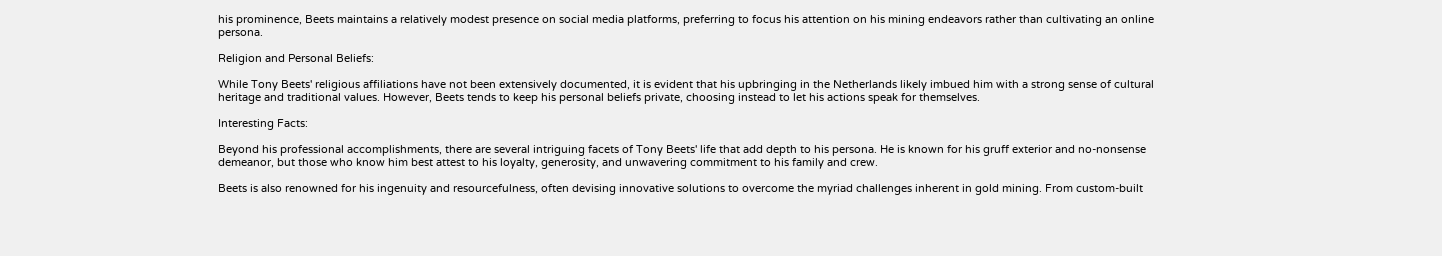his prominence, Beets maintains a relatively modest presence on social media platforms, preferring to focus his attention on his mining endeavors rather than cultivating an online persona.

Religion and Personal Beliefs:

While Tony Beets' religious affiliations have not been extensively documented, it is evident that his upbringing in the Netherlands likely imbued him with a strong sense of cultural heritage and traditional values. However, Beets tends to keep his personal beliefs private, choosing instead to let his actions speak for themselves.

Interesting Facts:

Beyond his professional accomplishments, there are several intriguing facets of Tony Beets' life that add depth to his persona. He is known for his gruff exterior and no-nonsense demeanor, but those who know him best attest to his loyalty, generosity, and unwavering commitment to his family and crew.

Beets is also renowned for his ingenuity and resourcefulness, often devising innovative solutions to overcome the myriad challenges inherent in gold mining. From custom-built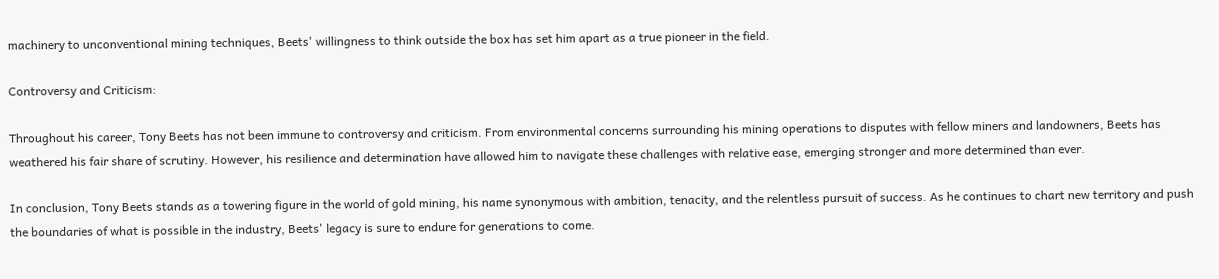machinery to unconventional mining techniques, Beets' willingness to think outside the box has set him apart as a true pioneer in the field.

Controversy and Criticism:

Throughout his career, Tony Beets has not been immune to controversy and criticism. From environmental concerns surrounding his mining operations to disputes with fellow miners and landowners, Beets has weathered his fair share of scrutiny. However, his resilience and determination have allowed him to navigate these challenges with relative ease, emerging stronger and more determined than ever.

In conclusion, Tony Beets stands as a towering figure in the world of gold mining, his name synonymous with ambition, tenacity, and the relentless pursuit of success. As he continues to chart new territory and push the boundaries of what is possible in the industry, Beets' legacy is sure to endure for generations to come.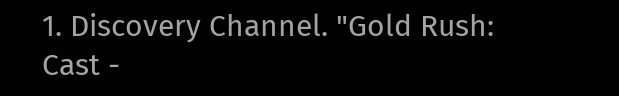1. Discovery Channel. "Gold Rush: Cast -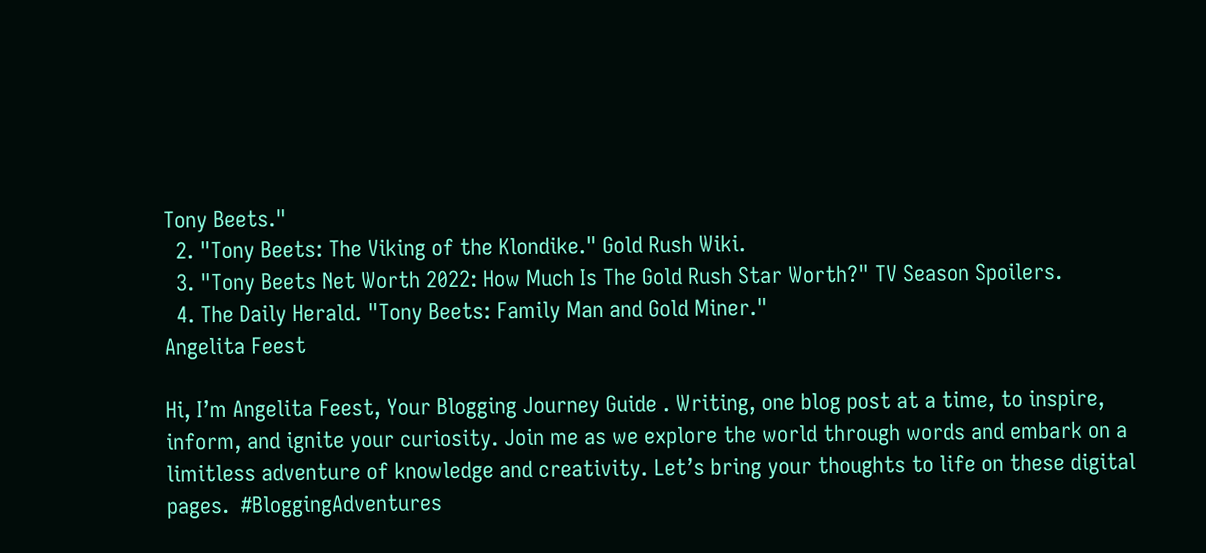Tony Beets."
  2. "Tony Beets: The Viking of the Klondike." Gold Rush Wiki.
  3. "Tony Beets Net Worth 2022: How Much Is The Gold Rush Star Worth?" TV Season Spoilers.
  4. The Daily Herald. "Tony Beets: Family Man and Gold Miner."
Angelita Feest

Hi, I’m Angelita Feest, Your Blogging Journey Guide . Writing, one blog post at a time, to inspire, inform, and ignite your curiosity. Join me as we explore the world through words and embark on a limitless adventure of knowledge and creativity. Let’s bring your thoughts to life on these digital pages.  #BloggingAdventures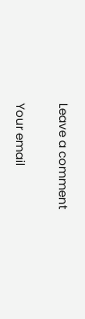Leave a comment

Your email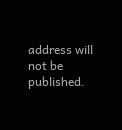address will not be published.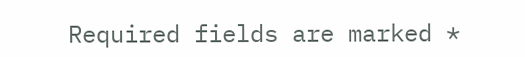Required fields are marked *